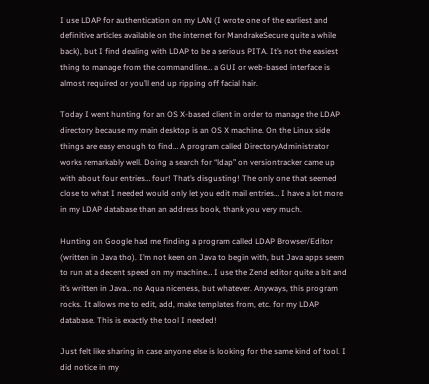I use LDAP for authentication on my LAN (I wrote one of the earliest and definitive articles available on the internet for MandrakeSecure quite a while back), but I find dealing with LDAP to be a serious PITA. It’s not the easiest thing to manage from the commandline… a GUI or web-based interface is almost required or you’ll end up ripping off facial hair.

Today I went hunting for an OS X-based client in order to manage the LDAP directory because my main desktop is an OS X machine. On the Linux side things are easy enough to find… A program called DirectoryAdministrator works remarkably well. Doing a search for “ldap” on versiontracker came up with about four entries… four! That’s disgusting! The only one that seemed close to what I needed would only let you edit mail entries… I have a lot more in my LDAP database than an address book, thank you very much.

Hunting on Google had me finding a program called LDAP Browser/Editor (written in Java tho). I’m not keen on Java to begin with, but Java apps seem to run at a decent speed on my machine… I use the Zend editor quite a bit and it’s written in Java… no Aqua niceness, but whatever. Anyways, this program rocks. It allows me to edit, add, make templates from, etc. for my LDAP database. This is exactly the tool I needed!

Just felt like sharing in case anyone else is looking for the same kind of tool. I did notice in my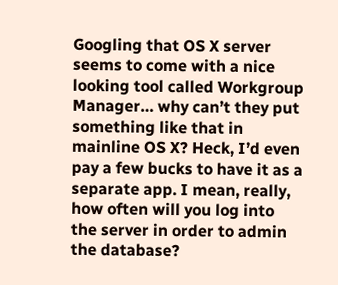Googling that OS X server seems to come with a nice looking tool called Workgroup Manager… why can’t they put something like that in mainline OS X? Heck, I’d even pay a few bucks to have it as a separate app. I mean, really, how often will you log into the server in order to admin the database?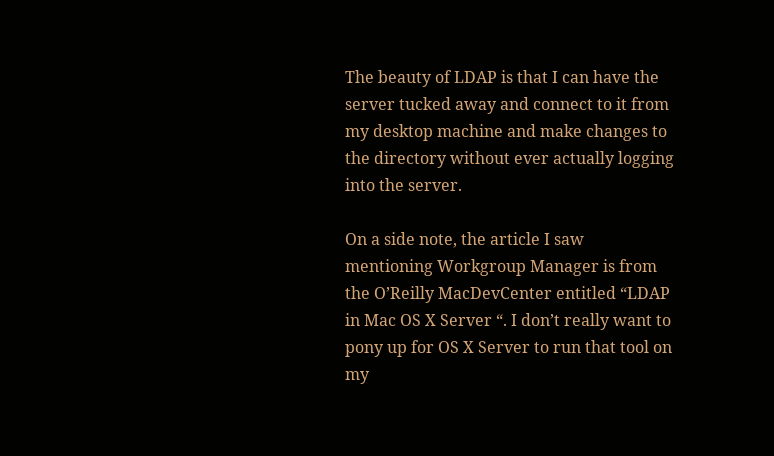The beauty of LDAP is that I can have the server tucked away and connect to it from my desktop machine and make changes to the directory without ever actually logging into the server.

On a side note, the article I saw mentioning Workgroup Manager is from the O’Reilly MacDevCenter entitled “LDAP in Mac OS X Server “. I don’t really want to pony up for OS X Server to run that tool on my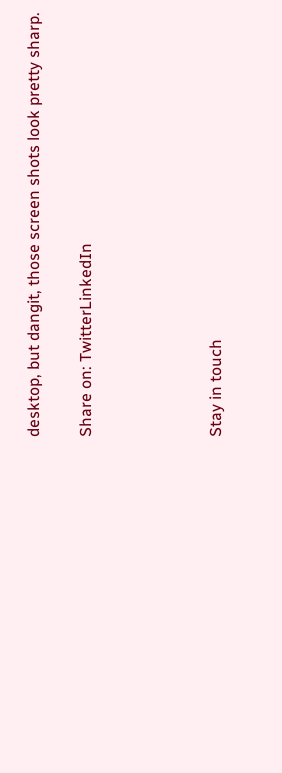desktop, but dangit, those screen shots look pretty sharp.

Share on: TwitterLinkedIn




Stay in touch